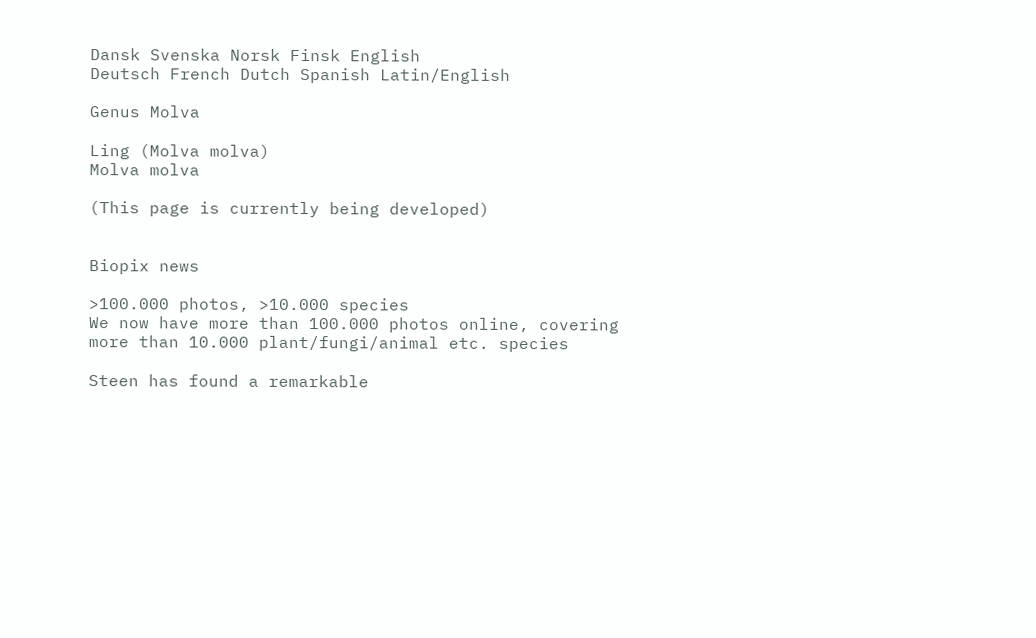Dansk Svenska Norsk Finsk English
Deutsch French Dutch Spanish Latin/English

Genus Molva

Ling (Molva molva)
Molva molva

(This page is currently being developed)


Biopix news

>100.000 photos, >10.000 species
We now have more than 100.000 photos online, covering more than 10.000 plant/fungi/animal etc. species

Steen has found a remarkable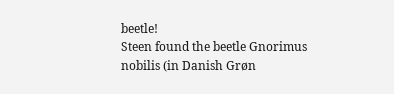beetle!
Steen found the beetle Gnorimus nobilis (in Danish Grøn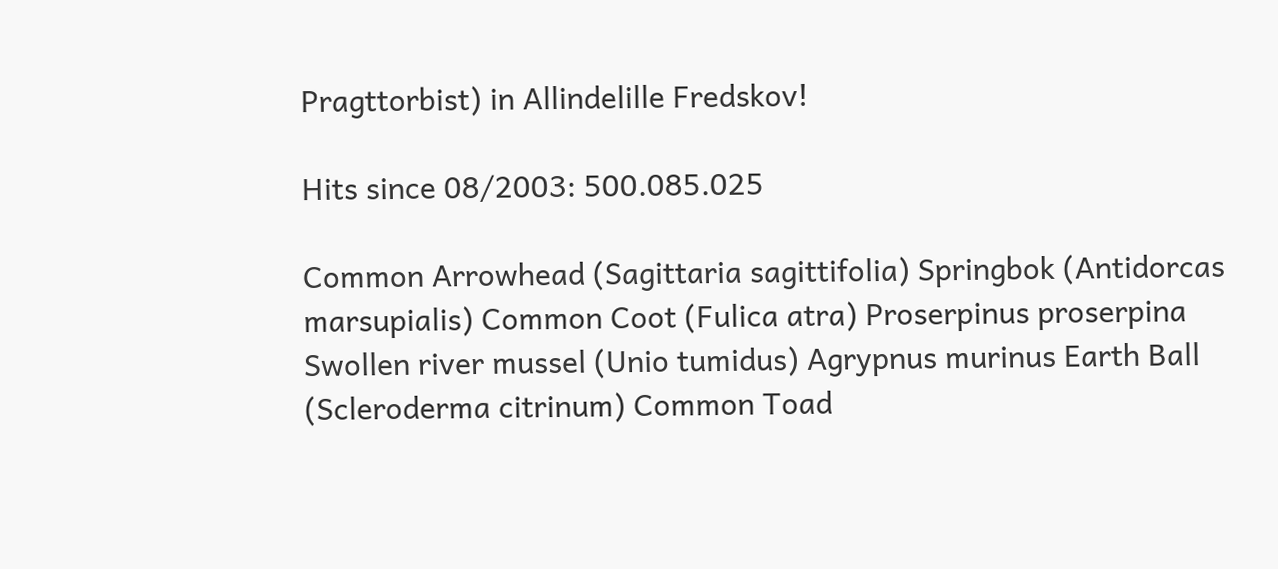Pragttorbist) in Allindelille Fredskov!

Hits since 08/2003: 500.085.025

Common Arrowhead (Sagittaria sagittifolia) Springbok (Antidorcas marsupialis) Common Coot (Fulica atra) Proserpinus proserpina Swollen river mussel (Unio tumidus) Agrypnus murinus Earth Ball (Scleroderma citrinum) Common Toad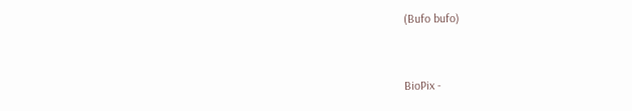(Bufo bufo)


BioPix -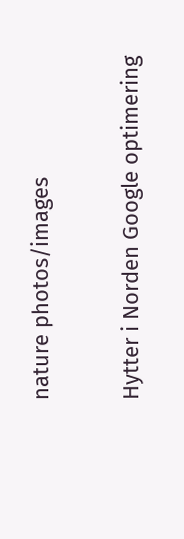nature photos/images

Hytter i Norden Google optimering